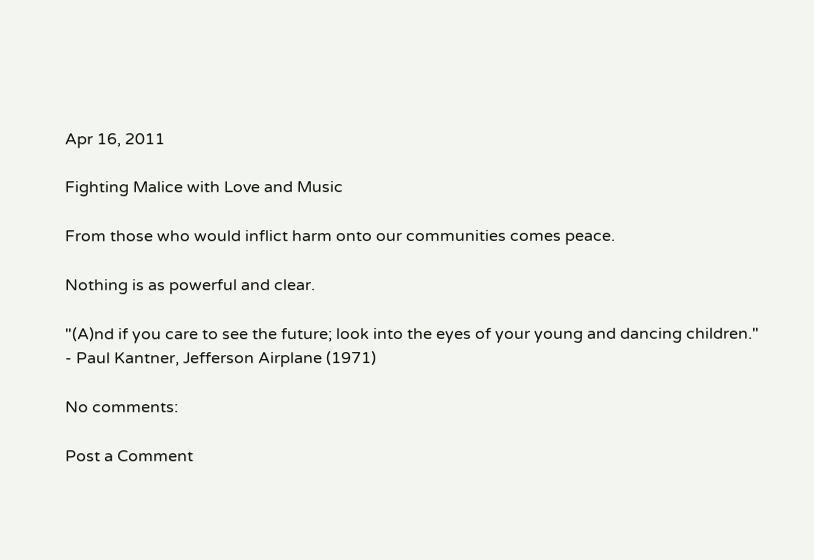Apr 16, 2011

Fighting Malice with Love and Music

From those who would inflict harm onto our communities comes peace.

Nothing is as powerful and clear.

"(A)nd if you care to see the future; look into the eyes of your young and dancing children."
- Paul Kantner, Jefferson Airplane (1971)

No comments:

Post a Comment